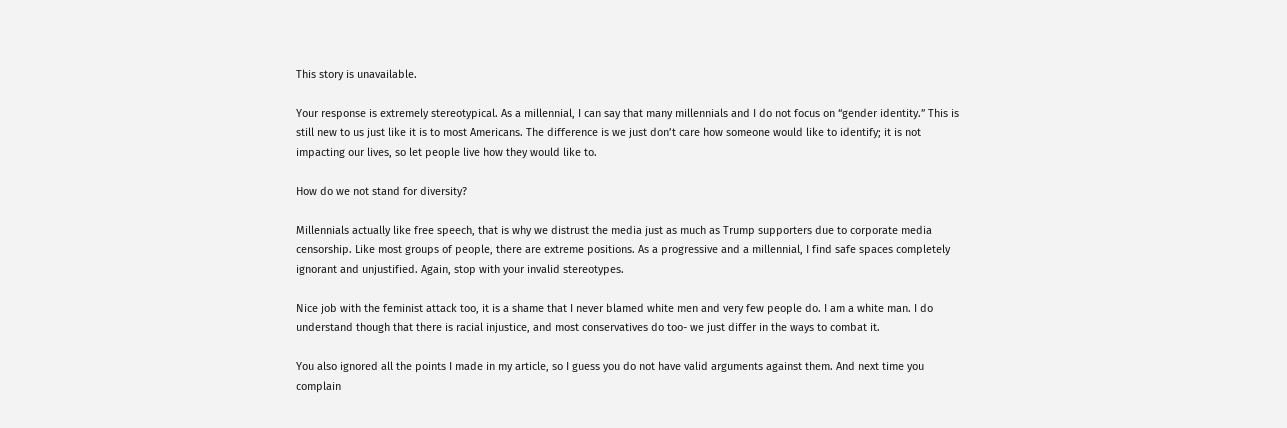This story is unavailable.

Your response is extremely stereotypical. As a millennial, I can say that many millennials and I do not focus on “gender identity.” This is still new to us just like it is to most Americans. The difference is we just don’t care how someone would like to identify; it is not impacting our lives, so let people live how they would like to.

How do we not stand for diversity?

Millennials actually like free speech, that is why we distrust the media just as much as Trump supporters due to corporate media censorship. Like most groups of people, there are extreme positions. As a progressive and a millennial, I find safe spaces completely ignorant and unjustified. Again, stop with your invalid stereotypes.

Nice job with the feminist attack too, it is a shame that I never blamed white men and very few people do. I am a white man. I do understand though that there is racial injustice, and most conservatives do too- we just differ in the ways to combat it.

You also ignored all the points I made in my article, so I guess you do not have valid arguments against them. And next time you complain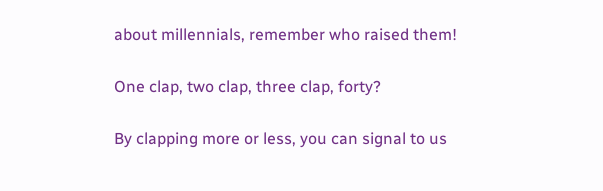about millennials, remember who raised them!

One clap, two clap, three clap, forty?

By clapping more or less, you can signal to us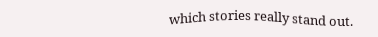which stories really stand out.